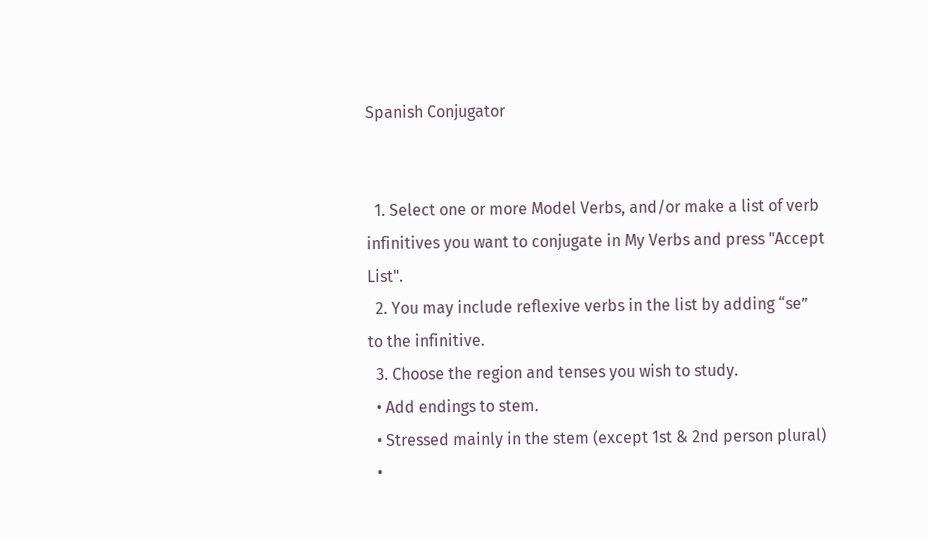Spanish Conjugator


  1. Select one or more Model Verbs, and/or make a list of verb infinitives you want to conjugate in My Verbs and press "Accept List".
  2. You may include reflexive verbs in the list by adding “se” to the infinitive.
  3. Choose the region and tenses you wish to study.
  • Add endings to stem.
  • Stressed mainly in the stem (except 1st & 2nd person plural)
  •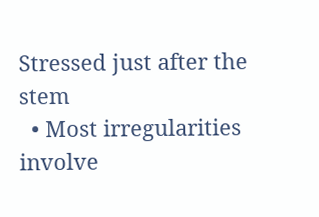Stressed just after the stem
  • Most irregularities involve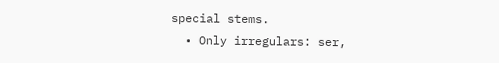special stems.
  • Only irregulars: ser,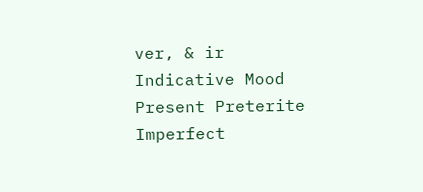ver, & ir
Indicative Mood
Present Preterite Imperfect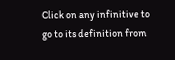Click on any infinitive to go to its definition from